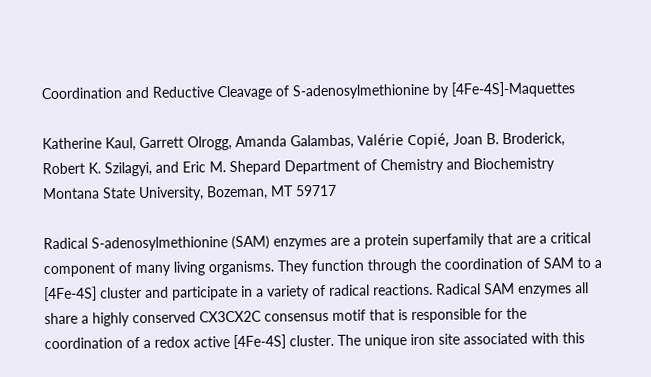Coordination and Reductive Cleavage of S-adenosylmethionine by [4Fe-4S]-Maquettes

Katherine Kaul, Garrett Olrogg, Amanda Galambas, Valérie Copié, Joan B. Broderick, Robert K. Szilagyi, and Eric M. Shepard Department of Chemistry and Biochemistry Montana State University, Bozeman, MT 59717

Radical S-adenosylmethionine (SAM) enzymes are a protein superfamily that are a critical component of many living organisms. They function through the coordination of SAM to a [4Fe-4S] cluster and participate in a variety of radical reactions. Radical SAM enzymes all share a highly conserved CX3CX2C consensus motif that is responsible for the coordination of a redox active [4Fe-4S] cluster. The unique iron site associated with this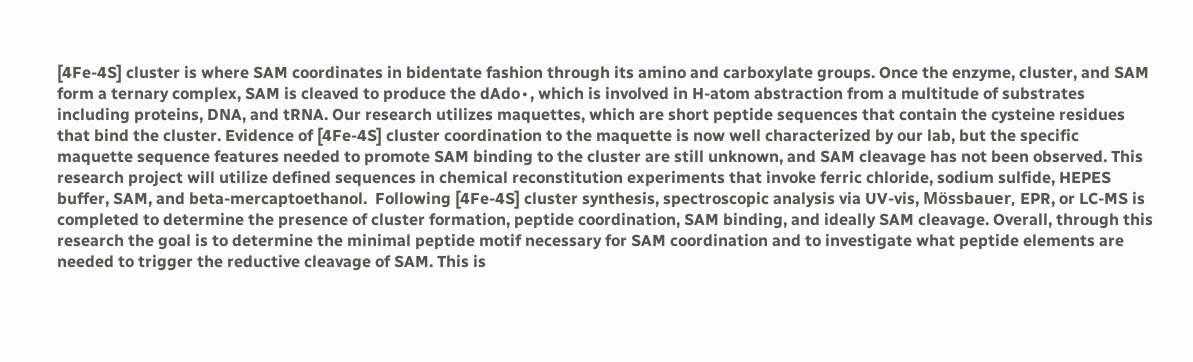[4Fe-4S] cluster is where SAM coordinates in bidentate fashion through its amino and carboxylate groups. Once the enzyme, cluster, and SAM form a ternary complex, SAM is cleaved to produce the dAdo∙, which is involved in H-atom abstraction from a multitude of substrates including proteins, DNA, and tRNA. Our research utilizes maquettes, which are short peptide sequences that contain the cysteine residues that bind the cluster. Evidence of [4Fe-4S] cluster coordination to the maquette is now well characterized by our lab, but the specific maquette sequence features needed to promote SAM binding to the cluster are still unknown, and SAM cleavage has not been observed. This research project will utilize defined sequences in chemical reconstitution experiments that invoke ferric chloride, sodium sulfide, HEPES buffer, SAM, and beta-mercaptoethanol.  Following [4Fe-4S] cluster synthesis, spectroscopic analysis via UV-vis, Mössbauer, EPR, or LC-MS is completed to determine the presence of cluster formation, peptide coordination, SAM binding, and ideally SAM cleavage. Overall, through this research the goal is to determine the minimal peptide motif necessary for SAM coordination and to investigate what peptide elements are needed to trigger the reductive cleavage of SAM. This is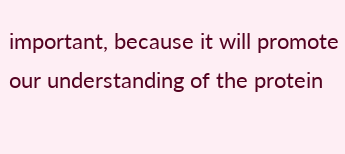important, because it will promote our understanding of the protein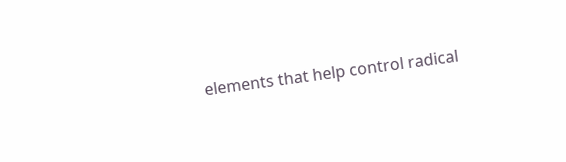elements that help control radical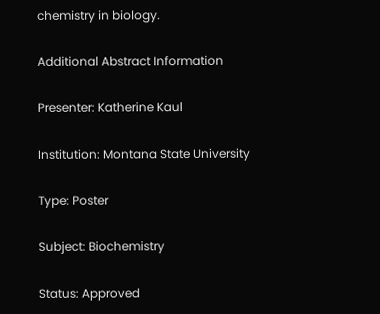chemistry in biology.

Additional Abstract Information

Presenter: Katherine Kaul

Institution: Montana State University

Type: Poster

Subject: Biochemistry

Status: Approved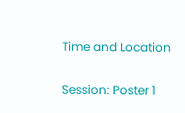Time and Location

Session: Poster 1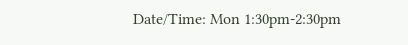Date/Time: Mon 1:30pm-2:30pm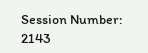Session Number: 2143